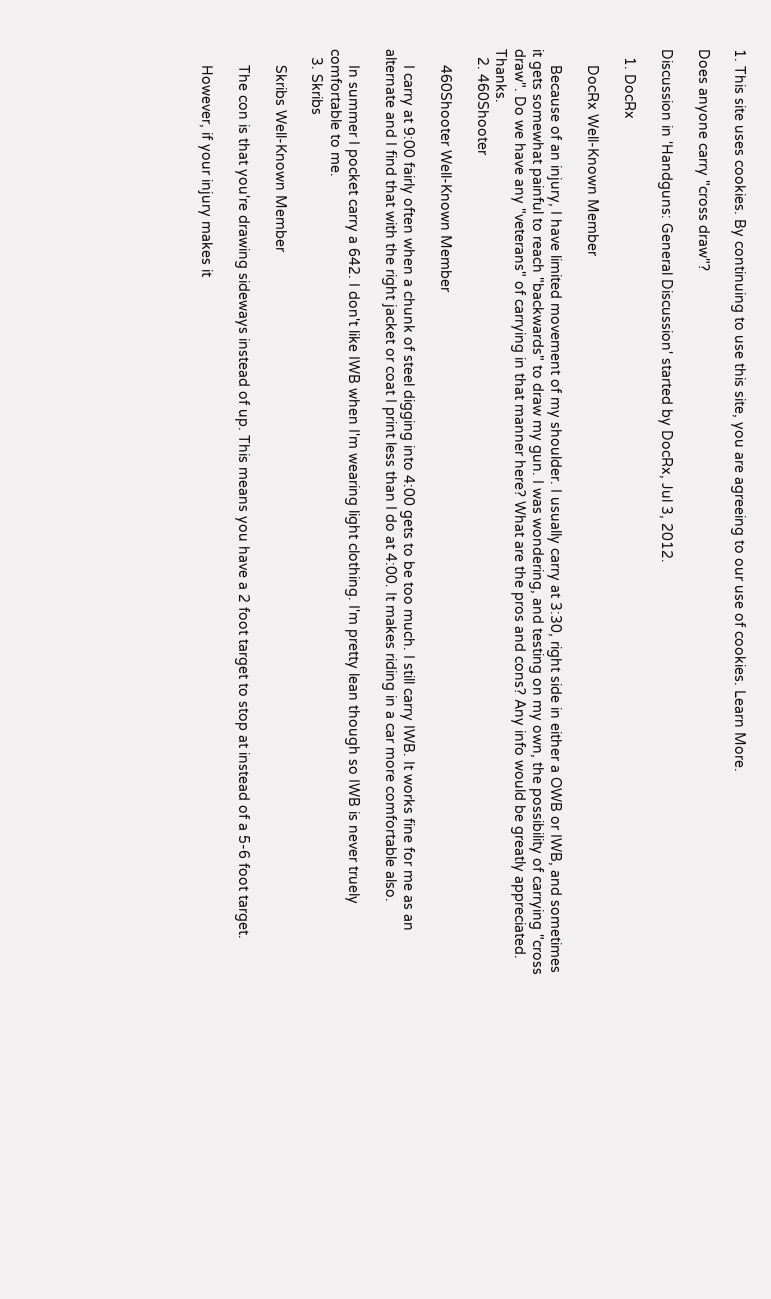1. This site uses cookies. By continuing to use this site, you are agreeing to our use of cookies. Learn More.

Does anyone carry "cross draw"?

Discussion in 'Handguns: General Discussion' started by DocRx, Jul 3, 2012.

  1. DocRx

    DocRx Well-Known Member

    Because of an injury, I have limited movement of my shoulder. I usually carry at 3:30, right side in either a OWB or IWB, and sometimes it gets somewhat painful to reach "backwards" to draw my gun. I was wondering, and testing on my own, the possibility of carrying "cross draw". Do we have any "veterans" of carrying in that manner here? What are the pros and cons? Any info would be greatly appreciated. Thanks.
  2. 460Shooter

    460Shooter Well-Known Member

    I carry at 9:00 fairly often when a chunk of steel digging into 4:00 gets to be too much. I still carry IWB. It works fine for me as an alternate and I find that with the right jacket or coat I print less than I do at 4:00. It makes riding in a car more comfortable also.

    In summer I pocket carry a 642. I don't like IWB when I'm wearing light clothing. I'm pretty lean though so IWB is never truely comfortable to me.
  3. Skribs

    Skribs Well-Known Member

    The con is that you're drawing sideways instead of up. This means you have a 2 foot target to stop at instead of a 5-6 foot target.

    However, if your injury makes it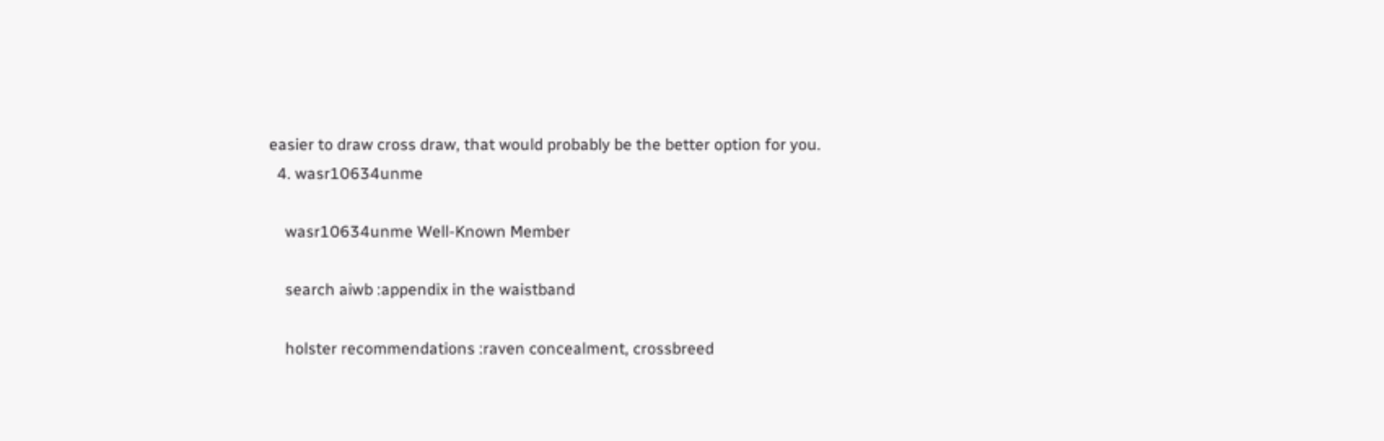easier to draw cross draw, that would probably be the better option for you.
  4. wasr10634unme

    wasr10634unme Well-Known Member

    search aiwb :appendix in the waistband

    holster recommendations :raven concealment, crossbreed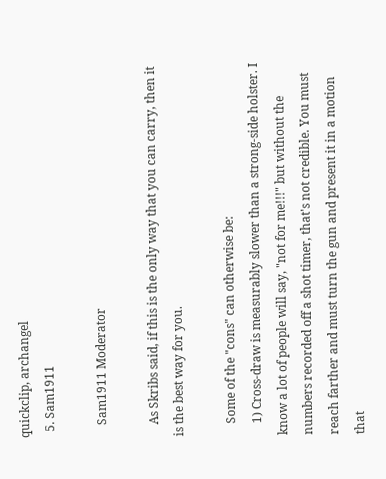quickclip, archangel
  5. Sam1911

    Sam1911 Moderator

    As Skribs said, if this is the only way that you can carry, then it is the best way for you.

    Some of the "cons" can otherwise be:
    1) Cross-draw is measurably slower than a strong-side holster. I know a lot of people will say, "not for me!!!" but without the numbers recorded off a shot timer, that's not credible. You must reach farther and must turn the gun and present it in a motion that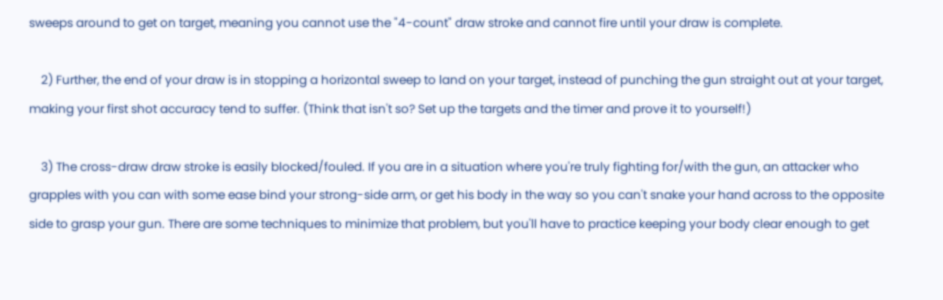sweeps around to get on target, meaning you cannot use the "4-count" draw stroke and cannot fire until your draw is complete.

    2) Further, the end of your draw is in stopping a horizontal sweep to land on your target, instead of punching the gun straight out at your target, making your first shot accuracy tend to suffer. (Think that isn't so? Set up the targets and the timer and prove it to yourself!)

    3) The cross-draw draw stroke is easily blocked/fouled. If you are in a situation where you're truly fighting for/with the gun, an attacker who grapples with you can with some ease bind your strong-side arm, or get his body in the way so you can't snake your hand across to the opposite side to grasp your gun. There are some techniques to minimize that problem, but you'll have to practice keeping your body clear enough to get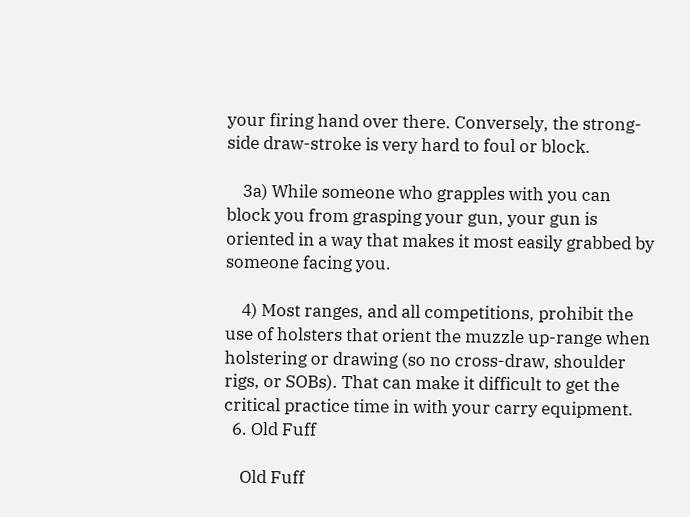your firing hand over there. Conversely, the strong-side draw-stroke is very hard to foul or block.

    3a) While someone who grapples with you can block you from grasping your gun, your gun is oriented in a way that makes it most easily grabbed by someone facing you.

    4) Most ranges, and all competitions, prohibit the use of holsters that orient the muzzle up-range when holstering or drawing (so no cross-draw, shoulder rigs, or SOBs). That can make it difficult to get the critical practice time in with your carry equipment.
  6. Old Fuff

    Old Fuff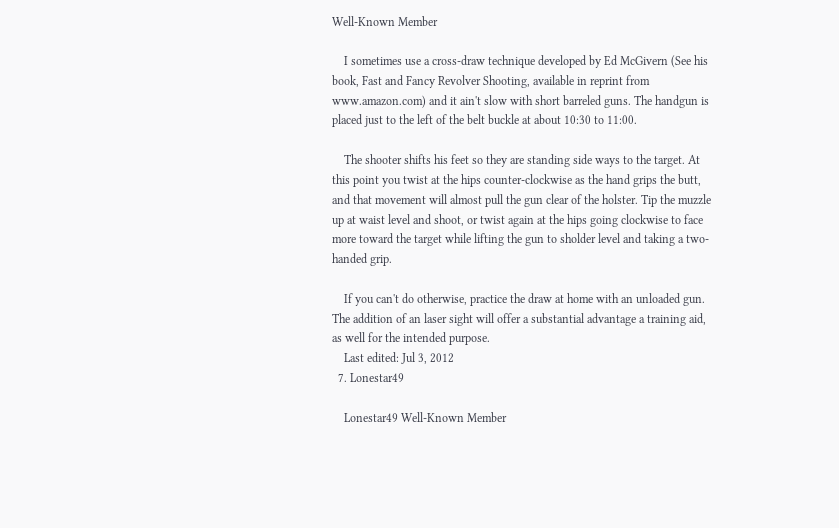Well-Known Member

    I sometimes use a cross-draw technique developed by Ed McGivern (See his book, Fast and Fancy Revolver Shooting, available in reprint from www.amazon.com) and it ain't slow with short barreled guns. The handgun is placed just to the left of the belt buckle at about 10:30 to 11:00.

    The shooter shifts his feet so they are standing side ways to the target. At this point you twist at the hips counter-clockwise as the hand grips the butt, and that movement will almost pull the gun clear of the holster. Tip the muzzle up at waist level and shoot, or twist again at the hips going clockwise to face more toward the target while lifting the gun to sholder level and taking a two-handed grip.

    If you can't do otherwise, practice the draw at home with an unloaded gun. The addition of an laser sight will offer a substantial advantage a training aid, as well for the intended purpose.
    Last edited: Jul 3, 2012
  7. Lonestar49

    Lonestar49 Well-Known Member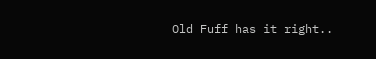Old Fuff has it right..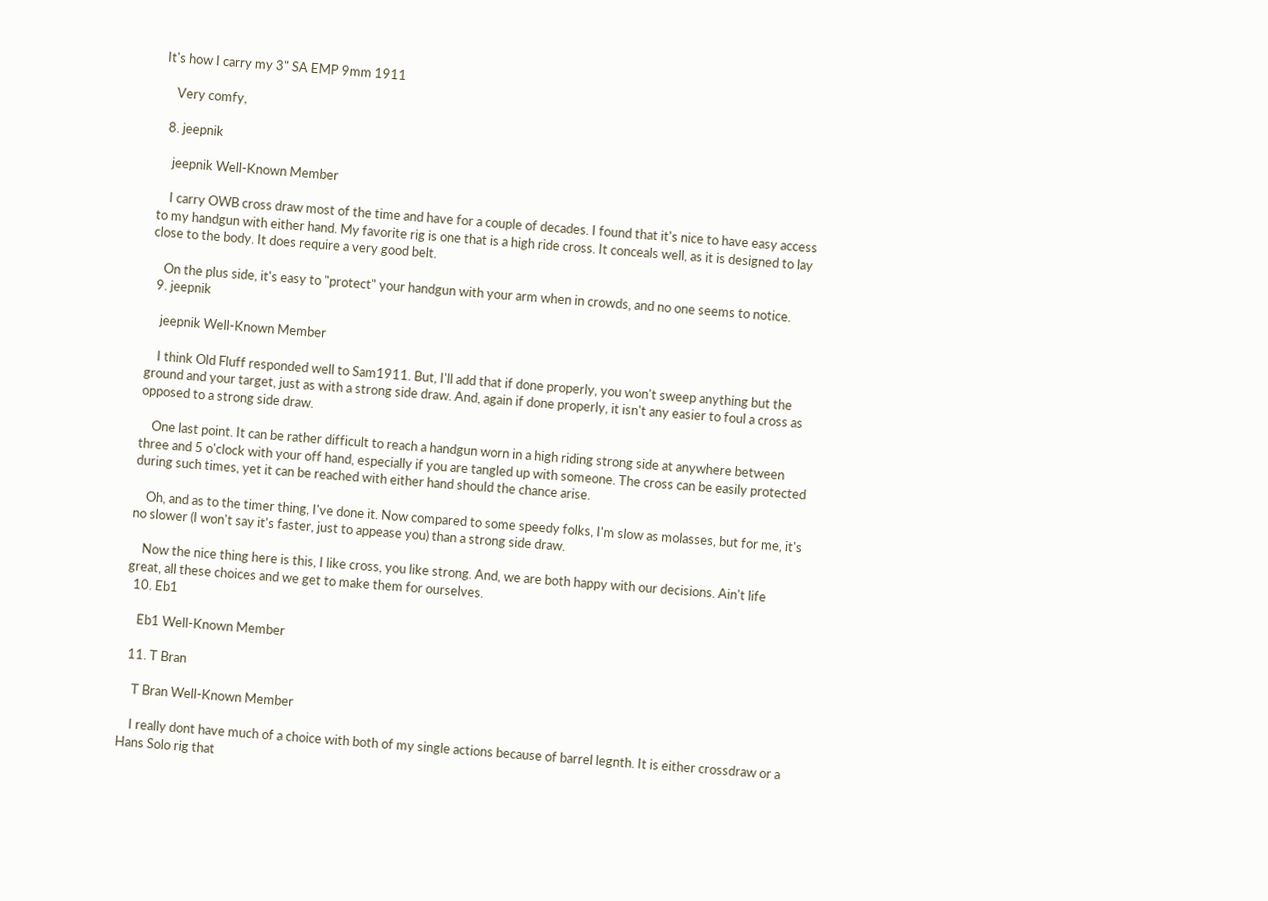It's how I carry my 3" SA EMP 9mm 1911

    Very comfy,

  8. jeepnik

    jeepnik Well-Known Member

    I carry OWB cross draw most of the time and have for a couple of decades. I found that it's nice to have easy access to my handgun with either hand. My favorite rig is one that is a high ride cross. It conceals well, as it is designed to lay close to the body. It does require a very good belt.

    On the plus side, it's easy to "protect" your handgun with your arm when in crowds, and no one seems to notice.
  9. jeepnik

    jeepnik Well-Known Member

    I think Old Fluff responded well to Sam1911. But, I'll add that if done properly, you won't sweep anything but the ground and your target, just as with a strong side draw. And, again if done properly, it isn't any easier to foul a cross as opposed to a strong side draw.

    One last point. It can be rather difficult to reach a handgun worn in a high riding strong side at anywhere between three and 5 o'clock with your off hand, especially if you are tangled up with someone. The cross can be easily protected during such times, yet it can be reached with either hand should the chance arise.

    Oh, and as to the timer thing, I've done it. Now compared to some speedy folks, I'm slow as molasses, but for me, it's no slower (I won't say it's faster, just to appease you) than a strong side draw.

    Now the nice thing here is this, I like cross, you like strong. And, we are both happy with our decisions. Ain't life great, all these choices and we get to make them for ourselves.
  10. Eb1

    Eb1 Well-Known Member

  11. T Bran

    T Bran Well-Known Member

    I really dont have much of a choice with both of my single actions because of barrel legnth. It is either crossdraw or a Hans Solo rig that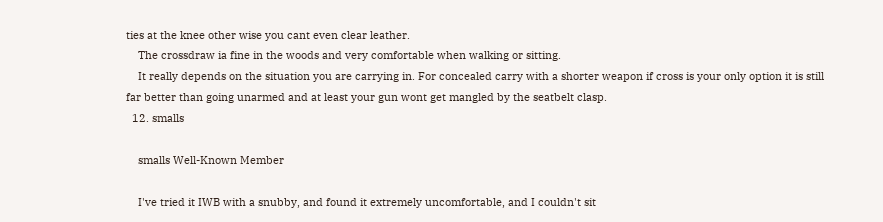ties at the knee other wise you cant even clear leather.
    The crossdraw ia fine in the woods and very comfortable when walking or sitting.
    It really depends on the situation you are carrying in. For concealed carry with a shorter weapon if cross is your only option it is still far better than going unarmed and at least your gun wont get mangled by the seatbelt clasp.
  12. smalls

    smalls Well-Known Member

    I've tried it IWB with a snubby, and found it extremely uncomfortable, and I couldn't sit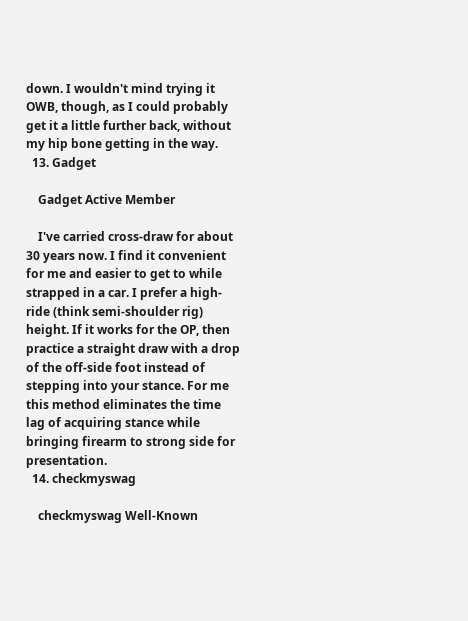down. I wouldn't mind trying it OWB, though, as I could probably get it a little further back, without my hip bone getting in the way.
  13. Gadget

    Gadget Active Member

    I've carried cross-draw for about 30 years now. I find it convenient for me and easier to get to while strapped in a car. I prefer a high-ride (think semi-shoulder rig) height. If it works for the OP, then practice a straight draw with a drop of the off-side foot instead of stepping into your stance. For me this method eliminates the time lag of acquiring stance while bringing firearm to strong side for presentation.
  14. checkmyswag

    checkmyswag Well-Known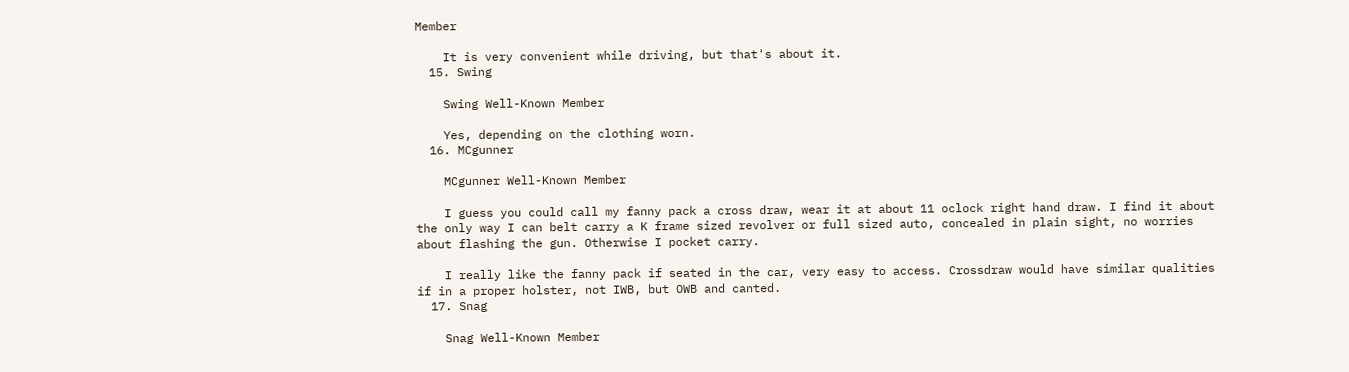Member

    It is very convenient while driving, but that's about it.
  15. Swing

    Swing Well-Known Member

    Yes, depending on the clothing worn.
  16. MCgunner

    MCgunner Well-Known Member

    I guess you could call my fanny pack a cross draw, wear it at about 11 oclock right hand draw. I find it about the only way I can belt carry a K frame sized revolver or full sized auto, concealed in plain sight, no worries about flashing the gun. Otherwise I pocket carry.

    I really like the fanny pack if seated in the car, very easy to access. Crossdraw would have similar qualities if in a proper holster, not IWB, but OWB and canted.
  17. Snag

    Snag Well-Known Member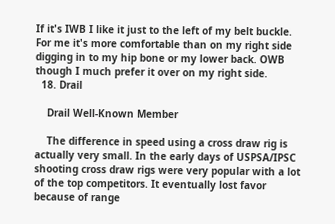If it's IWB I like it just to the left of my belt buckle. For me it's more comfortable than on my right side digging in to my hip bone or my lower back. OWB though I much prefer it over on my right side.
  18. Drail

    Drail Well-Known Member

    The difference in speed using a cross draw rig is actually very small. In the early days of USPSA/IPSC shooting cross draw rigs were very popular with a lot of the top competitors. It eventually lost favor because of range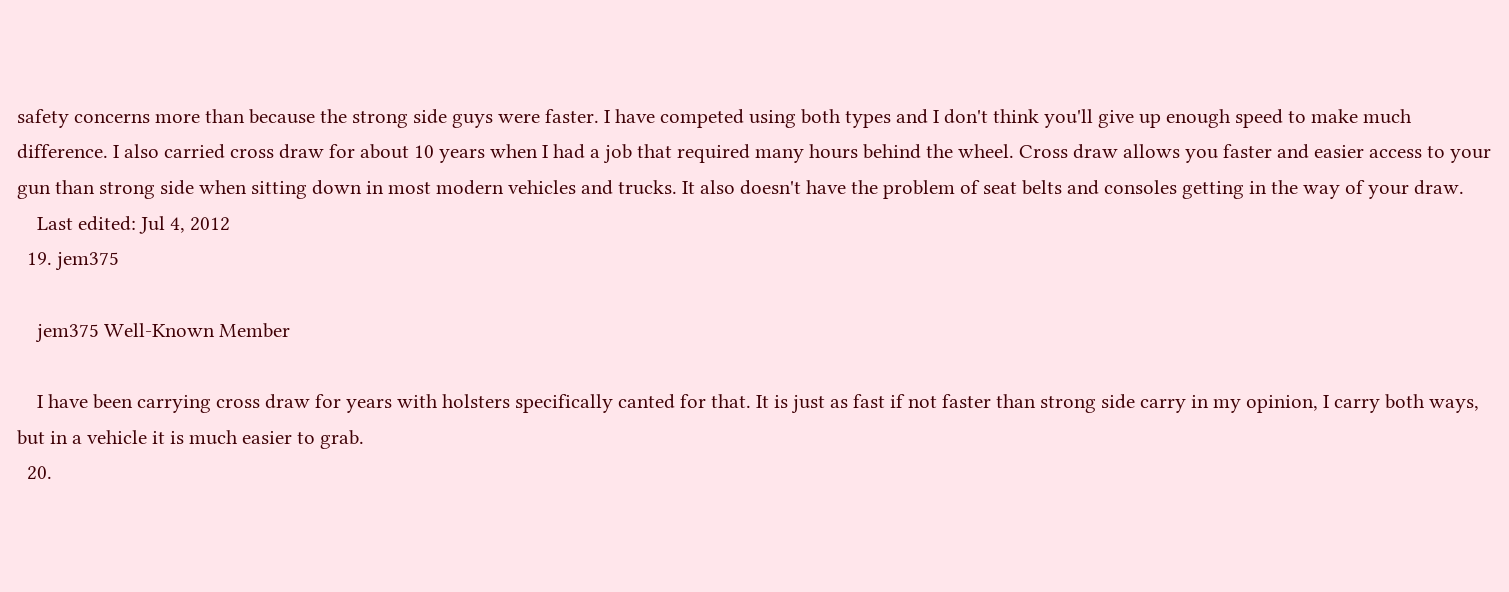safety concerns more than because the strong side guys were faster. I have competed using both types and I don't think you'll give up enough speed to make much difference. I also carried cross draw for about 10 years when I had a job that required many hours behind the wheel. Cross draw allows you faster and easier access to your gun than strong side when sitting down in most modern vehicles and trucks. It also doesn't have the problem of seat belts and consoles getting in the way of your draw.
    Last edited: Jul 4, 2012
  19. jem375

    jem375 Well-Known Member

    I have been carrying cross draw for years with holsters specifically canted for that. It is just as fast if not faster than strong side carry in my opinion, I carry both ways, but in a vehicle it is much easier to grab.
  20.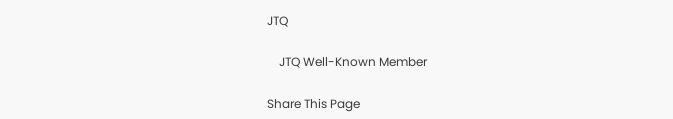JTQ

    JTQ Well-Known Member

Share This Page